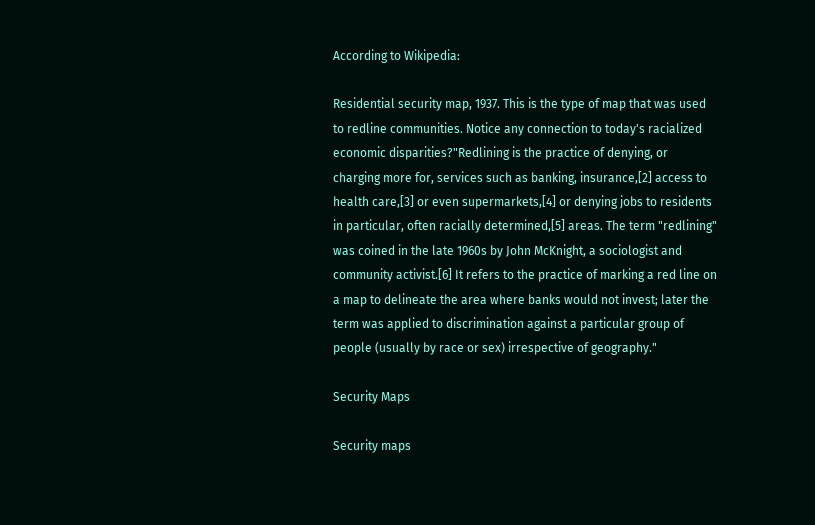According to Wikipedia:

Residential security map, 1937. This is the type of map that was used to redline communities. Notice any connection to today's racialized economic disparities?"Redlining is the practice of denying, or charging more for, services such as banking, insurance,[2] access to health care,[3] or even supermarkets,[4] or denying jobs to residents in particular, often racially determined,[5] areas. The term "redlining" was coined in the late 1960s by John McKnight, a sociologist and community activist.[6] It refers to the practice of marking a red line on a map to delineate the area where banks would not invest; later the term was applied to discrimination against a particular group of people (usually by race or sex) irrespective of geography."

Security Maps

Security maps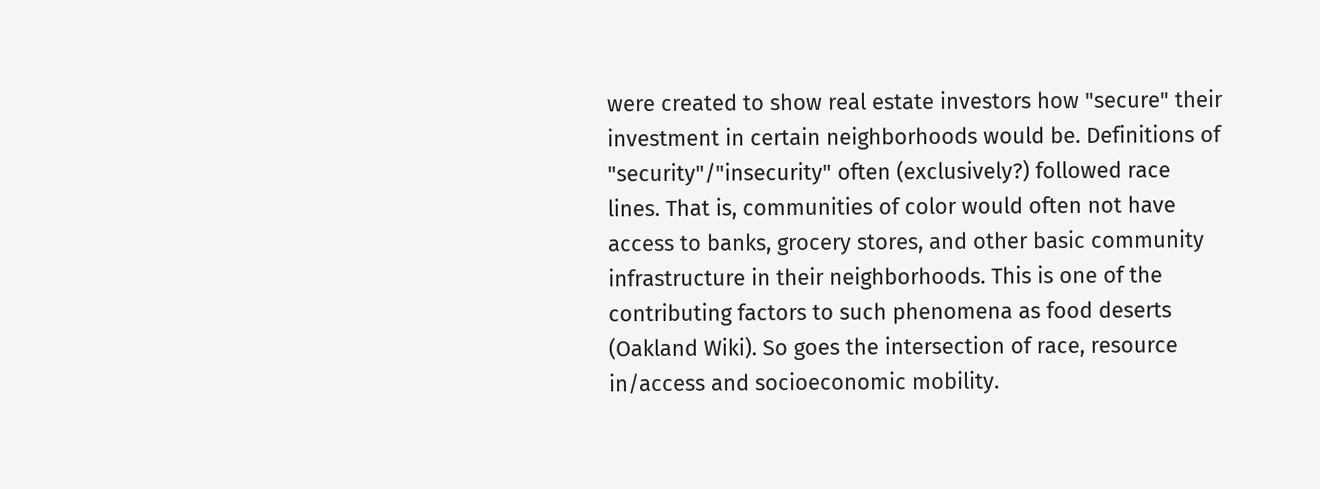were created to show real estate investors how "secure" their investment in certain neighborhoods would be. Definitions of "security"/"insecurity" often (exclusively?) followed race lines. That is, communities of color would often not have access to banks, grocery stores, and other basic community infrastructure in their neighborhoods. This is one of the contributing factors to such phenomena as food deserts (Oakland Wiki). So goes the intersection of race, resource in/access and socioeconomic mobility.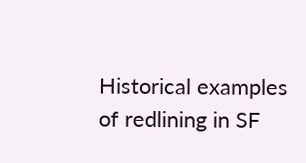Historical examples of redlining in SF